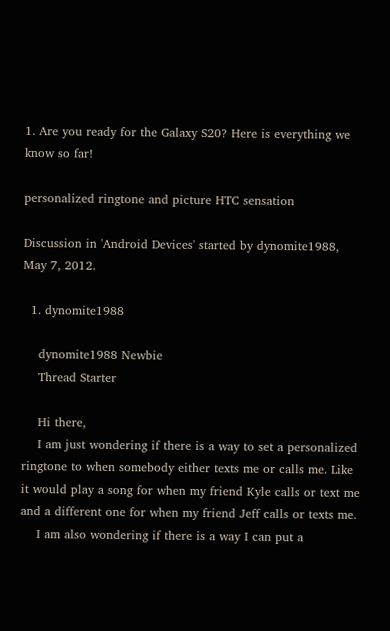1. Are you ready for the Galaxy S20? Here is everything we know so far!

personalized ringtone and picture HTC sensation

Discussion in 'Android Devices' started by dynomite1988, May 7, 2012.

  1. dynomite1988

    dynomite1988 Newbie
    Thread Starter

    Hi there,
    I am just wondering if there is a way to set a personalized ringtone to when somebody either texts me or calls me. Like it would play a song for when my friend Kyle calls or text me and a different one for when my friend Jeff calls or texts me.
    I am also wondering if there is a way I can put a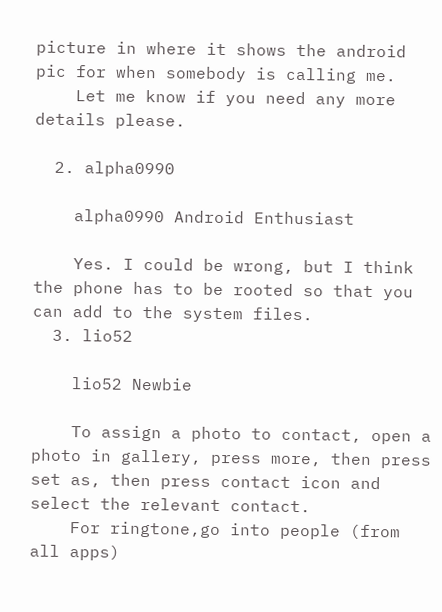picture in where it shows the android pic for when somebody is calling me.
    Let me know if you need any more details please.

  2. alpha0990

    alpha0990 Android Enthusiast

    Yes. I could be wrong, but I think the phone has to be rooted so that you can add to the system files.
  3. lio52

    lio52 Newbie

    To assign a photo to contact, open a photo in gallery, press more, then press set as, then press contact icon and select the relevant contact.
    For ringtone,go into people (from all apps)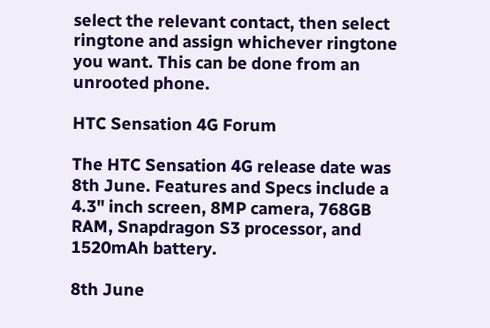select the relevant contact, then select ringtone and assign whichever ringtone you want. This can be done from an unrooted phone.

HTC Sensation 4G Forum

The HTC Sensation 4G release date was 8th June. Features and Specs include a 4.3" inch screen, 8MP camera, 768GB RAM, Snapdragon S3 processor, and 1520mAh battery.

8th June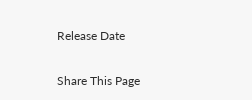Release Date

Share This Page